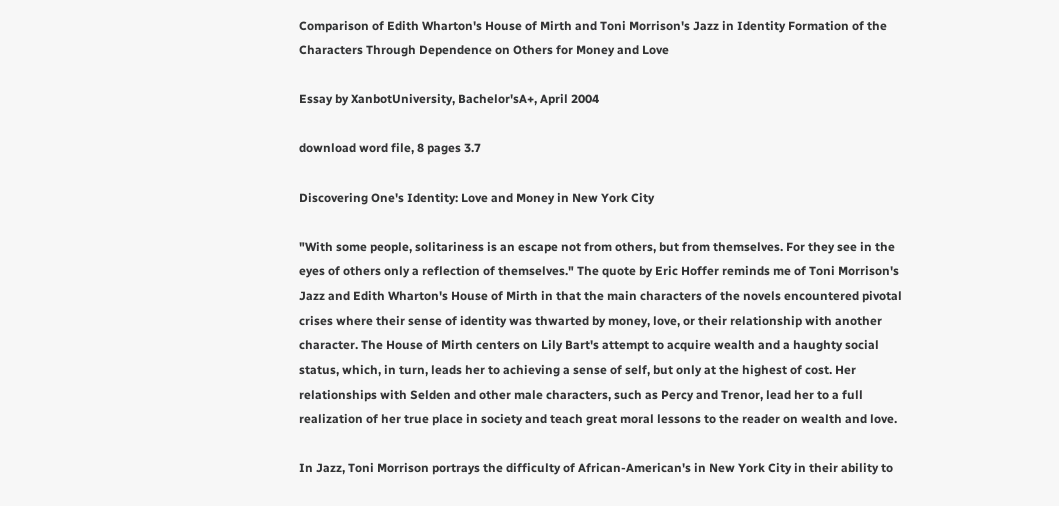Comparison of Edith Wharton's House of Mirth and Toni Morrison's Jazz in Identity Formation of the Characters Through Dependence on Others for Money and Love

Essay by XanbotUniversity, Bachelor'sA+, April 2004

download word file, 8 pages 3.7

Discovering One's Identity: Love and Money in New York City

"With some people, solitariness is an escape not from others, but from themselves. For they see in the eyes of others only a reflection of themselves." The quote by Eric Hoffer reminds me of Toni Morrison's Jazz and Edith Wharton's House of Mirth in that the main characters of the novels encountered pivotal crises where their sense of identity was thwarted by money, love, or their relationship with another character. The House of Mirth centers on Lily Bart's attempt to acquire wealth and a haughty social status, which, in turn, leads her to achieving a sense of self, but only at the highest of cost. Her relationships with Selden and other male characters, such as Percy and Trenor, lead her to a full realization of her true place in society and teach great moral lessons to the reader on wealth and love.

In Jazz, Toni Morrison portrays the difficulty of African-American's in New York City in their ability to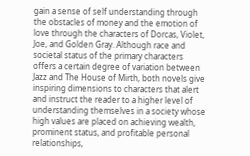gain a sense of self understanding through the obstacles of money and the emotion of love through the characters of Dorcas, Violet, Joe, and Golden Gray. Although race and societal status of the primary characters offers a certain degree of variation between Jazz and The House of Mirth, both novels give inspiring dimensions to characters that alert and instruct the reader to a higher level of understanding themselves in a society whose high values are placed on achieving wealth, prominent status, and profitable personal relationships,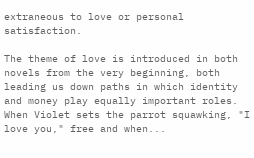extraneous to love or personal satisfaction.

The theme of love is introduced in both novels from the very beginning, both leading us down paths in which identity and money play equally important roles. When Violet sets the parrot squawking, "I love you," free and when...